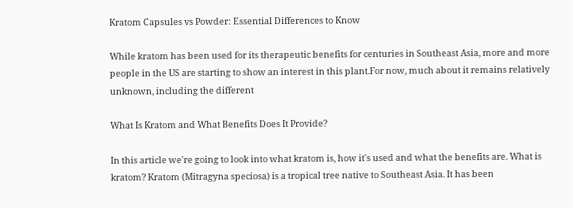Kratom Capsules vs Powder: Essential Differences to Know

While kratom has been used for its therapeutic benefits for centuries in Southeast Asia, more and more people in the US are starting to show an interest in this plant.For now, much about it remains relatively unknown, including the different

What Is Kratom and What Benefits Does It Provide?

In this article we're going to look into what kratom is, how it's used and what the benefits are. What is kratom? Kratom (Mitragyna speciosa) is a tropical tree native to Southeast Asia. It has been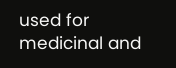used for medicinal and